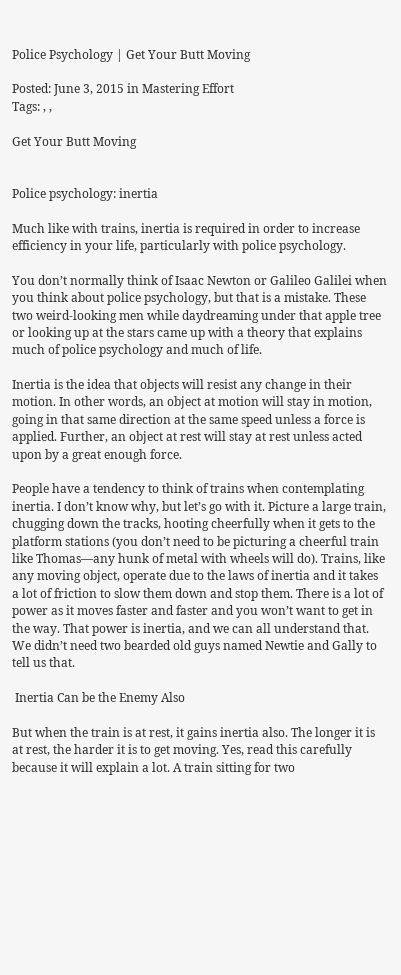Police Psychology | Get Your Butt Moving

Posted: June 3, 2015 in Mastering Effort
Tags: , ,

Get Your Butt Moving


Police psychology: inertia

Much like with trains, inertia is required in order to increase efficiency in your life, particularly with police psychology.

You don’t normally think of Isaac Newton or Galileo Galilei when you think about police psychology, but that is a mistake. These two weird-looking men while daydreaming under that apple tree or looking up at the stars came up with a theory that explains much of police psychology and much of life.

Inertia is the idea that objects will resist any change in their motion. In other words, an object at motion will stay in motion, going in that same direction at the same speed unless a force is applied. Further, an object at rest will stay at rest unless acted upon by a great enough force.

People have a tendency to think of trains when contemplating inertia. I don’t know why, but let’s go with it. Picture a large train, chugging down the tracks, hooting cheerfully when it gets to the platform stations (you don’t need to be picturing a cheerful train like Thomas—any hunk of metal with wheels will do). Trains, like any moving object, operate due to the laws of inertia and it takes a lot of friction to slow them down and stop them. There is a lot of power as it moves faster and faster and you won’t want to get in the way. That power is inertia, and we can all understand that. We didn’t need two bearded old guys named Newtie and Gally to tell us that.

 Inertia Can be the Enemy Also

But when the train is at rest, it gains inertia also. The longer it is at rest, the harder it is to get moving. Yes, read this carefully because it will explain a lot. A train sitting for two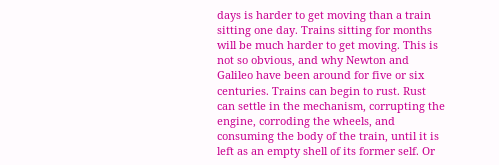days is harder to get moving than a train sitting one day. Trains sitting for months will be much harder to get moving. This is not so obvious, and why Newton and Galileo have been around for five or six centuries. Trains can begin to rust. Rust can settle in the mechanism, corrupting the engine, corroding the wheels, and consuming the body of the train, until it is left as an empty shell of its former self. Or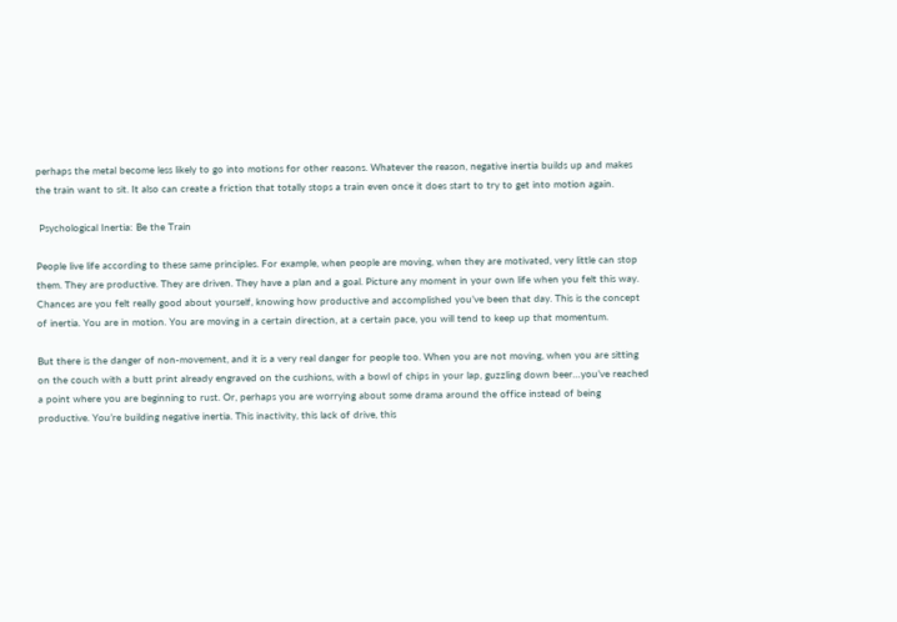perhaps the metal become less likely to go into motions for other reasons. Whatever the reason, negative inertia builds up and makes the train want to sit. It also can create a friction that totally stops a train even once it does start to try to get into motion again.

 Psychological Inertia: Be the Train

People live life according to these same principles. For example, when people are moving, when they are motivated, very little can stop them. They are productive. They are driven. They have a plan and a goal. Picture any moment in your own life when you felt this way. Chances are you felt really good about yourself, knowing how productive and accomplished you’ve been that day. This is the concept of inertia. You are in motion. You are moving in a certain direction, at a certain pace, you will tend to keep up that momentum.

But there is the danger of non-movement, and it is a very real danger for people too. When you are not moving, when you are sitting on the couch with a butt print already engraved on the cushions, with a bowl of chips in your lap, guzzling down beer…you’ve reached a point where you are beginning to rust. Or, perhaps you are worrying about some drama around the office instead of being productive. You’re building negative inertia. This inactivity, this lack of drive, this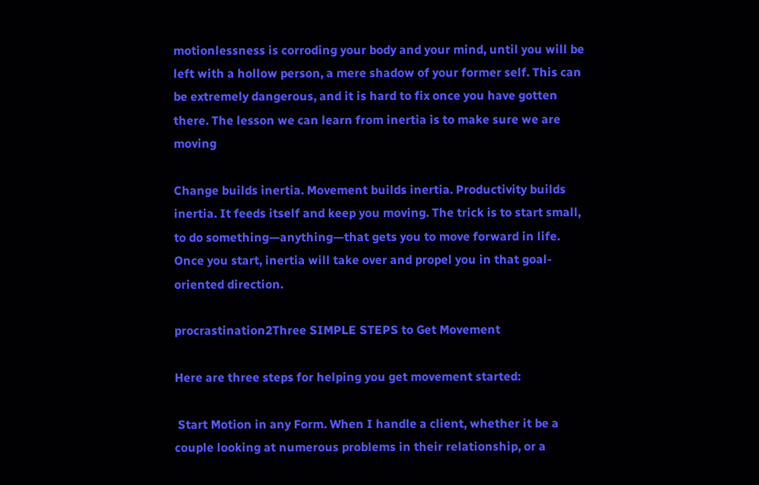motionlessness is corroding your body and your mind, until you will be left with a hollow person, a mere shadow of your former self. This can be extremely dangerous, and it is hard to fix once you have gotten there. The lesson we can learn from inertia is to make sure we are moving

Change builds inertia. Movement builds inertia. Productivity builds inertia. It feeds itself and keep you moving. The trick is to start small, to do something—anything—that gets you to move forward in life. Once you start, inertia will take over and propel you in that goal-oriented direction.

procrastination2Three SIMPLE STEPS to Get Movement

Here are three steps for helping you get movement started:

 Start Motion in any Form. When I handle a client, whether it be a couple looking at numerous problems in their relationship, or a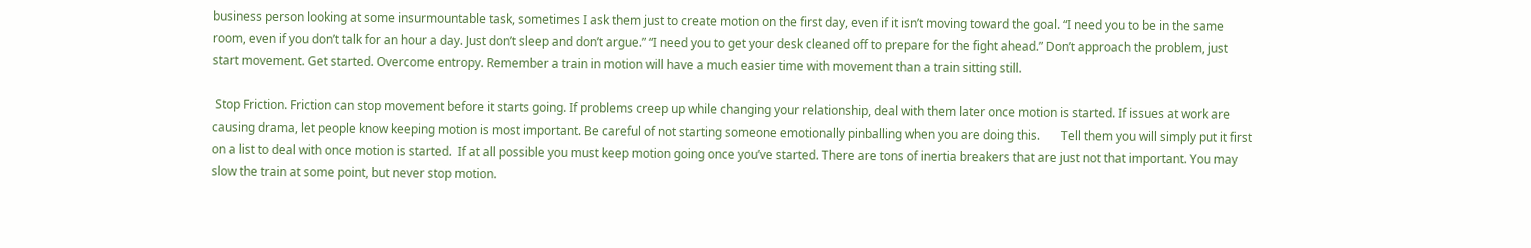business person looking at some insurmountable task, sometimes I ask them just to create motion on the first day, even if it isn’t moving toward the goal. “I need you to be in the same room, even if you don’t talk for an hour a day. Just don’t sleep and don’t argue.” “I need you to get your desk cleaned off to prepare for the fight ahead.” Don’t approach the problem, just start movement. Get started. Overcome entropy. Remember a train in motion will have a much easier time with movement than a train sitting still.

 Stop Friction. Friction can stop movement before it starts going. If problems creep up while changing your relationship, deal with them later once motion is started. If issues at work are causing drama, let people know keeping motion is most important. Be careful of not starting someone emotionally pinballing when you are doing this.       Tell them you will simply put it first on a list to deal with once motion is started.  If at all possible you must keep motion going once you’ve started. There are tons of inertia breakers that are just not that important. You may slow the train at some point, but never stop motion.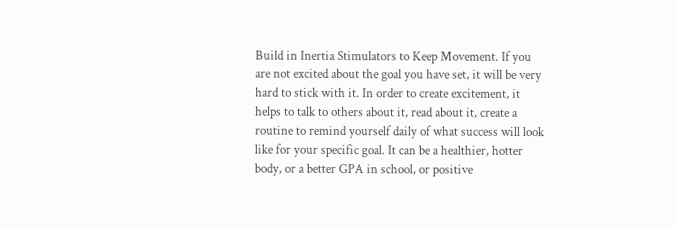Build in Inertia Stimulators to Keep Movement. If you are not excited about the goal you have set, it will be very hard to stick with it. In order to create excitement, it helps to talk to others about it, read about it, create a routine to remind yourself daily of what success will look like for your specific goal. It can be a healthier, hotter body, or a better GPA in school, or positive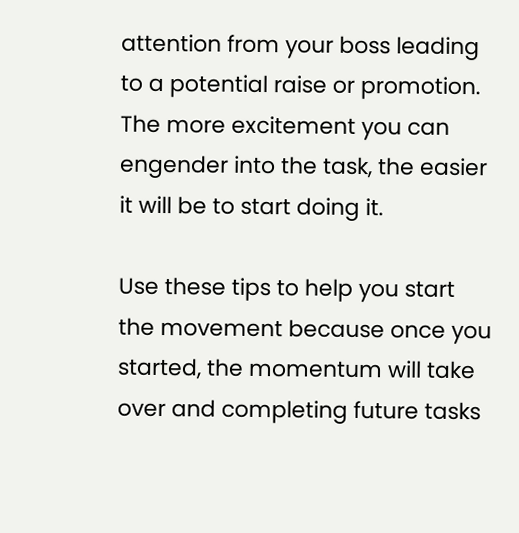attention from your boss leading to a potential raise or promotion. The more excitement you can engender into the task, the easier it will be to start doing it.

Use these tips to help you start the movement because once you started, the momentum will take over and completing future tasks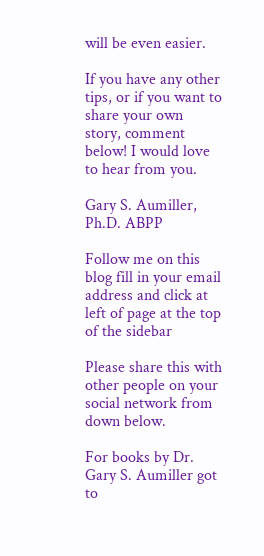will be even easier.

If you have any other tips, or if you want to share your own story, comment below! I would love to hear from you.

Gary S. Aumiller, Ph.D. ABPP

Follow me on this blog fill in your email address and click at left of page at the top of the sidebar

Please share this with other people on your social network from down below.

For books by Dr. Gary S. Aumiller got to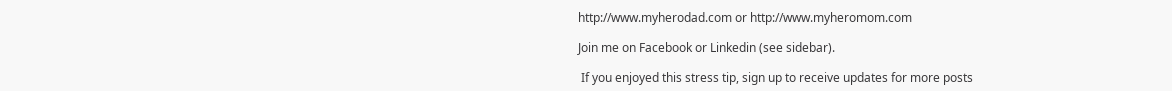http://www.myherodad.com or http://www.myheromom.com

Join me on Facebook or Linkedin (see sidebar).

 If you enjoyed this stress tip, sign up to receive updates for more posts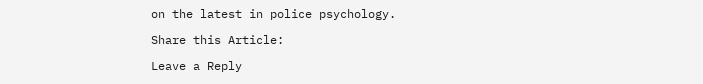on the latest in police psychology.

Share this Article:

Leave a Reply